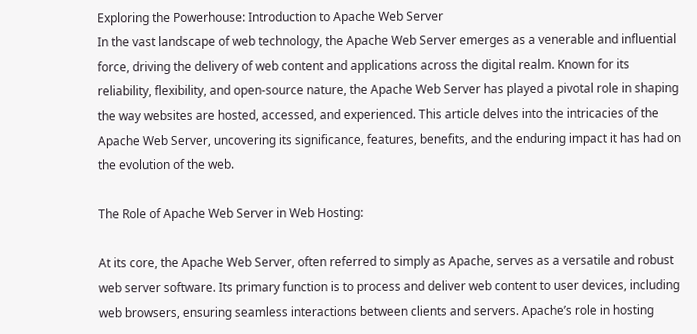Exploring the Powerhouse: Introduction to Apache Web Server
In the vast landscape of web technology, the Apache Web Server emerges as a venerable and influential force, driving the delivery of web content and applications across the digital realm. Known for its reliability, flexibility, and open-source nature, the Apache Web Server has played a pivotal role in shaping the way websites are hosted, accessed, and experienced. This article delves into the intricacies of the Apache Web Server, uncovering its significance, features, benefits, and the enduring impact it has had on the evolution of the web.

The Role of Apache Web Server in Web Hosting:

At its core, the Apache Web Server, often referred to simply as Apache, serves as a versatile and robust web server software. Its primary function is to process and deliver web content to user devices, including web browsers, ensuring seamless interactions between clients and servers. Apache’s role in hosting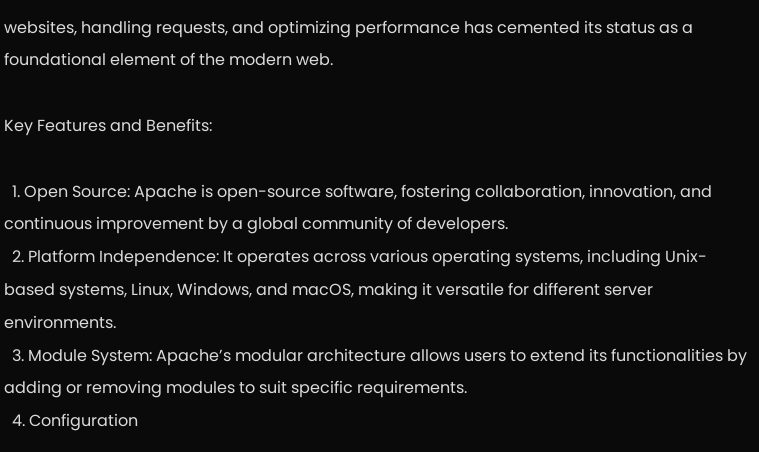websites, handling requests, and optimizing performance has cemented its status as a foundational element of the modern web.

Key Features and Benefits:

  1. Open Source: Apache is open-source software, fostering collaboration, innovation, and continuous improvement by a global community of developers.
  2. Platform Independence: It operates across various operating systems, including Unix-based systems, Linux, Windows, and macOS, making it versatile for different server environments.
  3. Module System: Apache’s modular architecture allows users to extend its functionalities by adding or removing modules to suit specific requirements.
  4. Configuration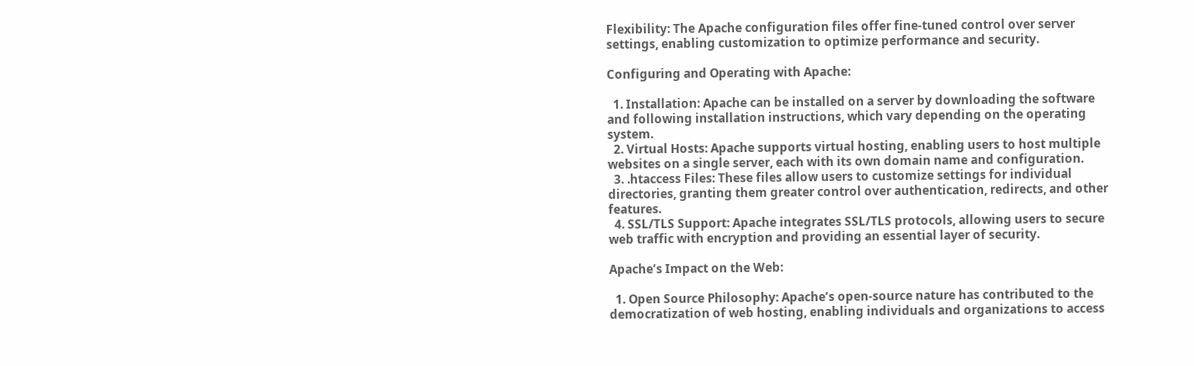Flexibility: The Apache configuration files offer fine-tuned control over server settings, enabling customization to optimize performance and security.

Configuring and Operating with Apache:

  1. Installation: Apache can be installed on a server by downloading the software and following installation instructions, which vary depending on the operating system.
  2. Virtual Hosts: Apache supports virtual hosting, enabling users to host multiple websites on a single server, each with its own domain name and configuration.
  3. .htaccess Files: These files allow users to customize settings for individual directories, granting them greater control over authentication, redirects, and other features.
  4. SSL/TLS Support: Apache integrates SSL/TLS protocols, allowing users to secure web traffic with encryption and providing an essential layer of security.

Apache’s Impact on the Web:

  1. Open Source Philosophy: Apache’s open-source nature has contributed to the democratization of web hosting, enabling individuals and organizations to access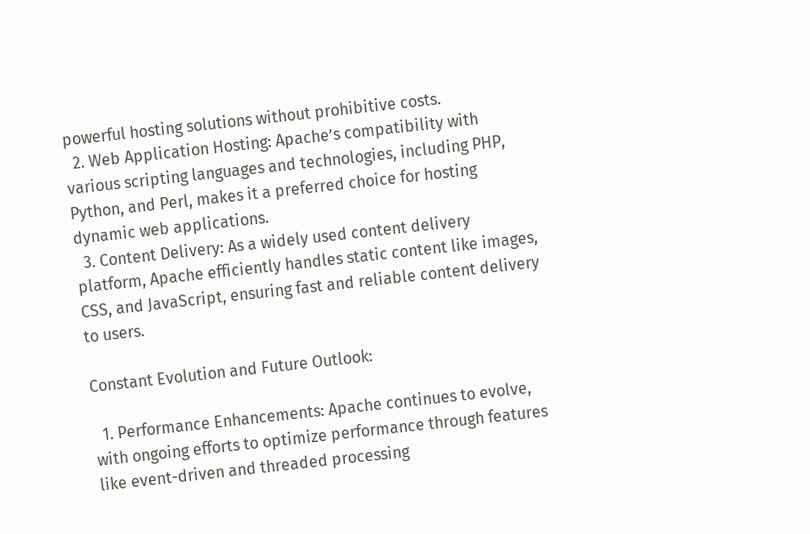powerful hosting solutions without prohibitive costs.
  2. Web Application Hosting: Apache’s compatibility with various scripting languages and technologies, including PHP, Python, and Perl, makes it a preferred choice for hosting dynamic web applications.
  3. Content Delivery: As a widely used content delivery platform, Apache efficiently handles static content like images, CSS, and JavaScript, ensuring fast and reliable content delivery to users.

Constant Evolution and Future Outlook:

  1. Performance Enhancements: Apache continues to evolve, with ongoing efforts to optimize performance through features like event-driven and threaded processing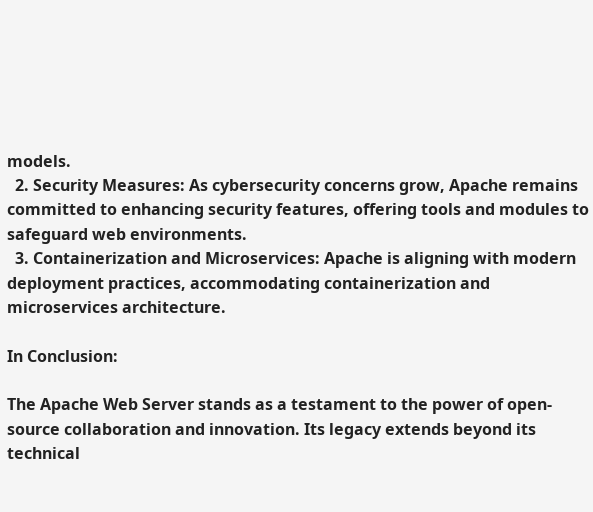models.
  2. Security Measures: As cybersecurity concerns grow, Apache remains committed to enhancing security features, offering tools and modules to safeguard web environments.
  3. Containerization and Microservices: Apache is aligning with modern deployment practices, accommodating containerization and microservices architecture.

In Conclusion:

The Apache Web Server stands as a testament to the power of open-source collaboration and innovation. Its legacy extends beyond its technical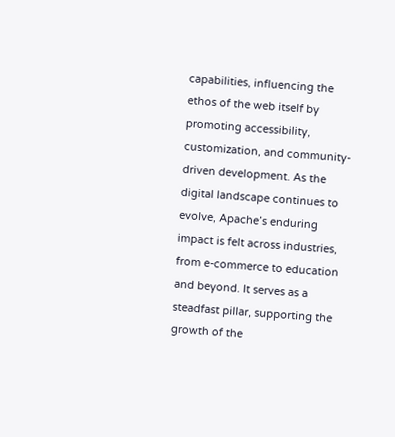capabilities, influencing the ethos of the web itself by promoting accessibility, customization, and community-driven development. As the digital landscape continues to evolve, Apache’s enduring impact is felt across industries, from e-commerce to education and beyond. It serves as a steadfast pillar, supporting the growth of the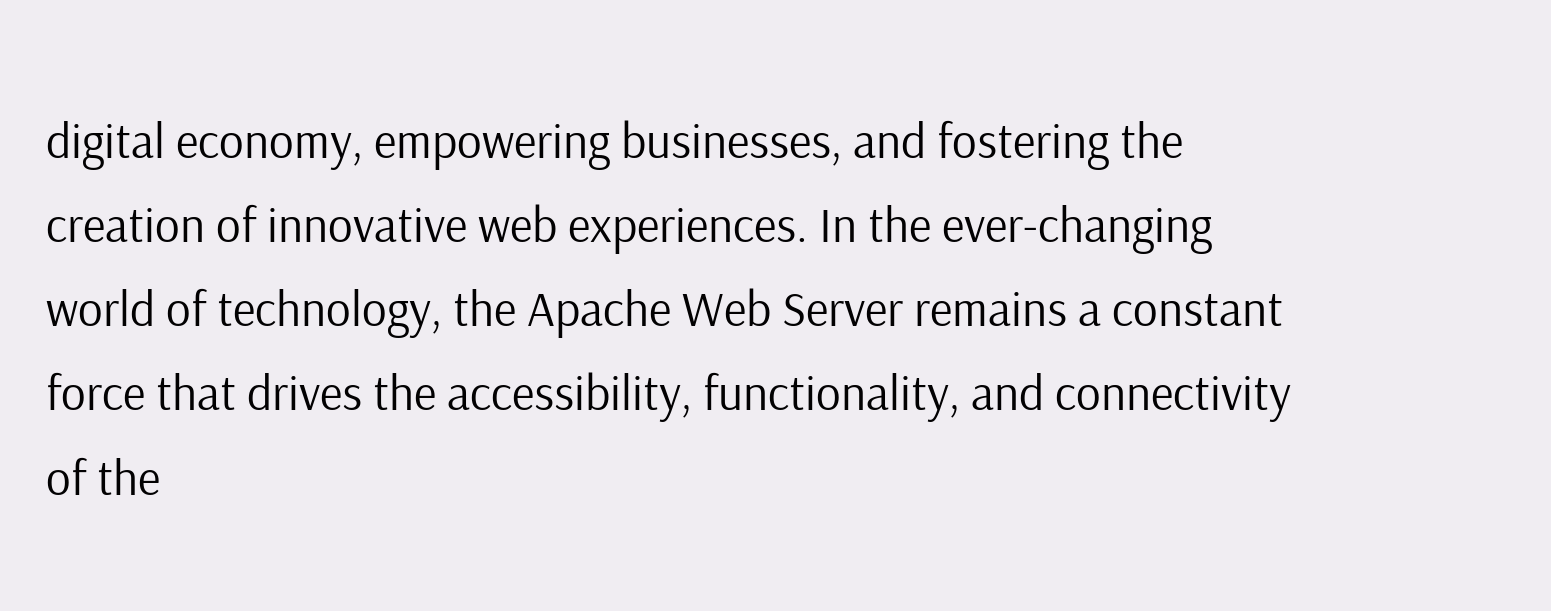digital economy, empowering businesses, and fostering the creation of innovative web experiences. In the ever-changing world of technology, the Apache Web Server remains a constant force that drives the accessibility, functionality, and connectivity of the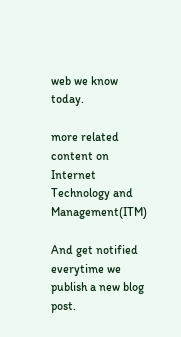web we know today.

more related content on Internet Technology and Management(ITM)

And get notified everytime we publish a new blog post.